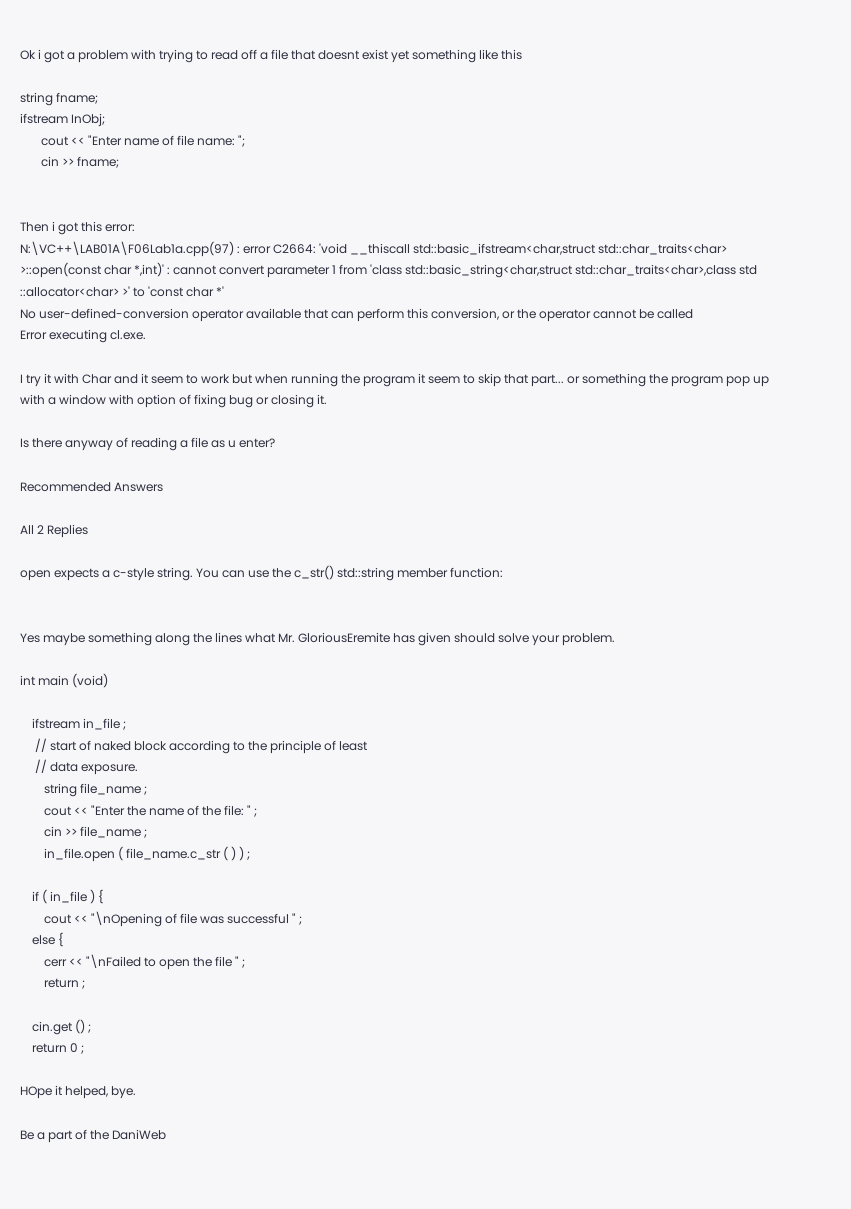Ok i got a problem with trying to read off a file that doesnt exist yet something like this

string fname;
ifstream InObj;
       cout << "Enter name of file name: ";
       cin >> fname;


Then i got this error:
N:\VC++\LAB01A\F06Lab1a.cpp(97) : error C2664: 'void __thiscall std::basic_ifstream<char,struct std::char_traits<char> >::open(const char *,int)' : cannot convert parameter 1 from 'class std::basic_string<char,struct std::char_traits<char>,class std
::allocator<char> >' to 'const char *'
No user-defined-conversion operator available that can perform this conversion, or the operator cannot be called
Error executing cl.exe.

I try it with Char and it seem to work but when running the program it seem to skip that part... or something the program pop up with a window with option of fixing bug or closing it.

Is there anyway of reading a file as u enter?

Recommended Answers

All 2 Replies

open expects a c-style string. You can use the c_str() std::string member function:


Yes maybe something along the lines what Mr. GloriousEremite has given should solve your problem.

int main (void)

    ifstream in_file ;
     // start of naked block according to the principle of least
     // data exposure.
        string file_name ;
        cout << "Enter the name of the file: " ;
        cin >> file_name ;
        in_file.open ( file_name.c_str ( ) ) ;

    if ( in_file ) {
        cout << "\nOpening of file was successful " ;
    else {
        cerr << "\nFailed to open the file " ;
        return ;

    cin.get () ;
    return 0 ;

HOpe it helped, bye.

Be a part of the DaniWeb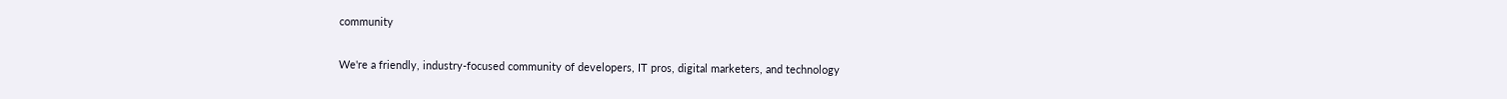community

We're a friendly, industry-focused community of developers, IT pros, digital marketers, and technology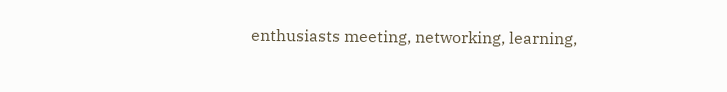enthusiasts meeting, networking, learning,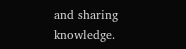and sharing knowledge.